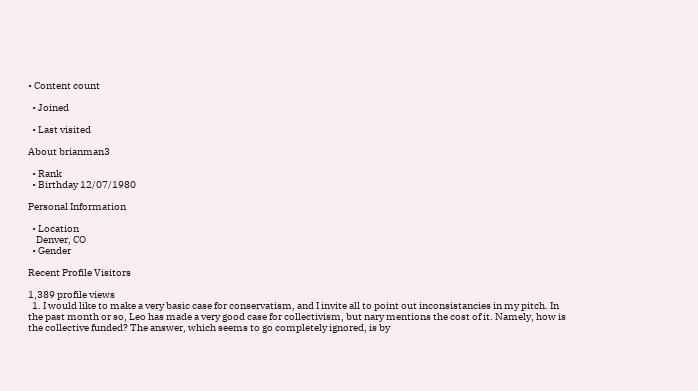• Content count

  • Joined

  • Last visited

About brianman3

  • Rank
  • Birthday 12/07/1980

Personal Information

  • Location
    Denver, CO
  • Gender

Recent Profile Visitors

1,389 profile views
  1. I would like to make a very basic case for conservatism, and I invite all to point out inconsistancies in my pitch. In the past month or so, Leo has made a very good case for collectivism, but nary mentions the cost of it. Namely, how is the collective funded? The answer, which seems to go completely ignored, is by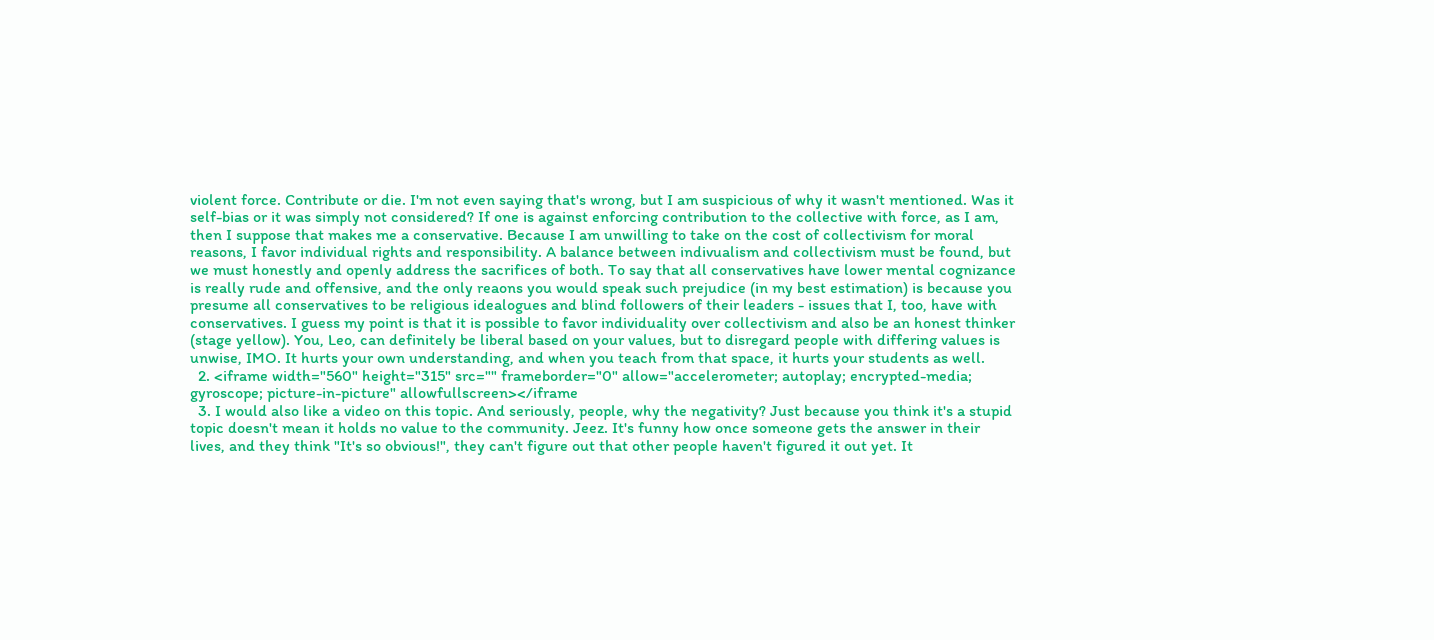violent force. Contribute or die. I'm not even saying that's wrong, but I am suspicious of why it wasn't mentioned. Was it self-bias or it was simply not considered? If one is against enforcing contribution to the collective with force, as I am, then I suppose that makes me a conservative. Because I am unwilling to take on the cost of collectivism for moral reasons, I favor individual rights and responsibility. A balance between indivualism and collectivism must be found, but we must honestly and openly address the sacrifices of both. To say that all conservatives have lower mental cognizance is really rude and offensive, and the only reaons you would speak such prejudice (in my best estimation) is because you presume all conservatives to be religious idealogues and blind followers of their leaders - issues that I, too, have with conservatives. I guess my point is that it is possible to favor individuality over collectivism and also be an honest thinker (stage yellow). You, Leo, can definitely be liberal based on your values, but to disregard people with differing values is unwise, IMO. It hurts your own understanding, and when you teach from that space, it hurts your students as well.
  2. <iframe width="560" height="315" src="" frameborder="0" allow="accelerometer; autoplay; encrypted-media; gyroscope; picture-in-picture" allowfullscreen></iframe
  3. I would also like a video on this topic. And seriously, people, why the negativity? Just because you think it's a stupid topic doesn't mean it holds no value to the community. Jeez. It's funny how once someone gets the answer in their lives, and they think "It's so obvious!", they can't figure out that other people haven't figured it out yet. It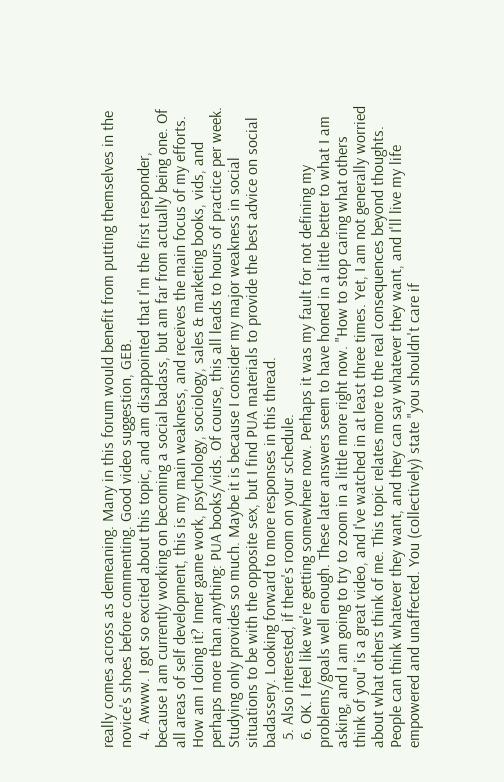really comes across as demeaning. Many in this forum would benefit from putting themselves in the novice's shoes before commenting. Good video suggestion, GEB.
  4. Awww. I got so excited about this topic, and am disappointed that I'm the first responder, because I am currently working on becoming a social badass, but am far from actually being one. Of all areas of self development, this is my main weakness, and receives the main focus of my efforts. How am I doing it? Inner game work, psychology, sociology, sales & marketing books, vids, and perhaps more than anything: PUA books/vids. Of course, this all leads to hours of practice per week. Studying only provides so much. Maybe it is because I consider my major weakness in social situations to be with the opposite sex, but I find PUA materials to provide the best advice on social badassery. Looking forward to more responses in this thread.
  5. Also interested, if there's room on your schedule.
  6. OK. I feel like we're getting somewhere now. Perhaps it was my fault for not defining my problems/goals well enough. These later answers seem to have honed in a little better to what I am asking, and I am going to try to zoom in a little more right now. "How to stop caring what others think of you" is a great video, and I've watched in at least three times. Yet, I am not generally worried about what others think of me. This topic relates more to the real consequences beyond thoughts. People can think whatever they want, and they can say whatever they want, and I'll live my life empowered and unaffected. You (collectively) state "you shouldn't care if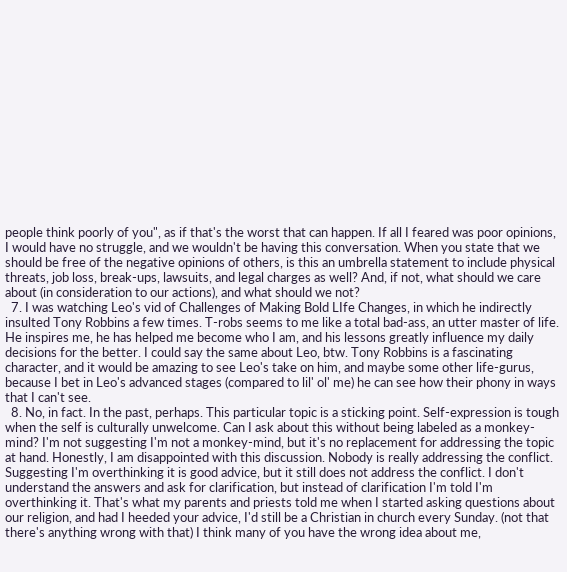people think poorly of you", as if that's the worst that can happen. If all I feared was poor opinions, I would have no struggle, and we wouldn't be having this conversation. When you state that we should be free of the negative opinions of others, is this an umbrella statement to include physical threats, job loss, break-ups, lawsuits, and legal charges as well? And, if not, what should we care about (in consideration to our actions), and what should we not?
  7. I was watching Leo's vid of Challenges of Making Bold LIfe Changes, in which he indirectly insulted Tony Robbins a few times. T-robs seems to me like a total bad-ass, an utter master of life. He inspires me, he has helped me become who I am, and his lessons greatly influence my daily decisions for the better. I could say the same about Leo, btw. Tony Robbins is a fascinating character, and it would be amazing to see Leo's take on him, and maybe some other life-gurus, because I bet in Leo's advanced stages (compared to lil' ol' me) he can see how their phony in ways that I can't see.
  8. No, in fact. In the past, perhaps. This particular topic is a sticking point. Self-expression is tough when the self is culturally unwelcome. Can I ask about this without being labeled as a monkey-mind? I'm not suggesting I'm not a monkey-mind, but it's no replacement for addressing the topic at hand. Honestly, I am disappointed with this discussion. Nobody is really addressing the conflict. Suggesting I'm overthinking it is good advice, but it still does not address the conflict. I don't understand the answers and ask for clarification, but instead of clarification I'm told I'm overthinking it. That's what my parents and priests told me when I started asking questions about our religion, and had I heeded your advice, I'd still be a Christian in church every Sunday. (not that there's anything wrong with that) I think many of you have the wrong idea about me,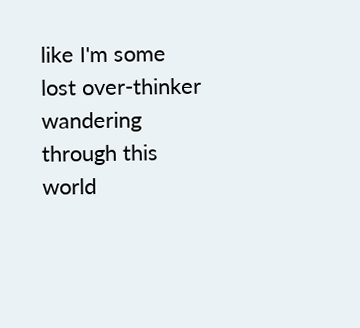like I'm some lost over-thinker wandering through this world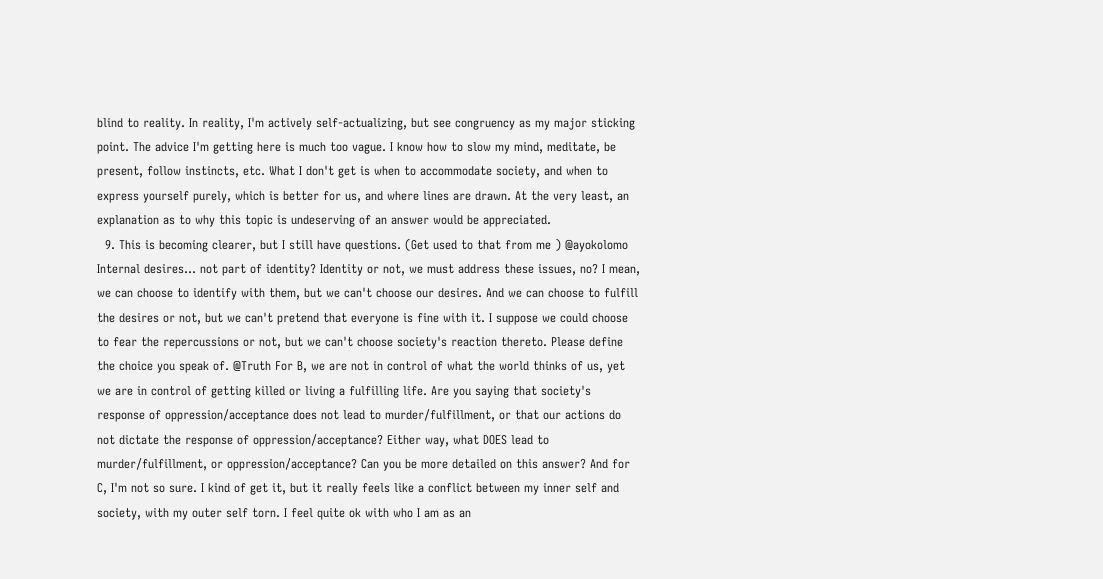blind to reality. In reality, I'm actively self-actualizing, but see congruency as my major sticking point. The advice I'm getting here is much too vague. I know how to slow my mind, meditate, be present, follow instincts, etc. What I don't get is when to accommodate society, and when to express yourself purely, which is better for us, and where lines are drawn. At the very least, an explanation as to why this topic is undeserving of an answer would be appreciated.
  9. This is becoming clearer, but I still have questions. (Get used to that from me ) @ayokolomo Internal desires... not part of identity? Identity or not, we must address these issues, no? I mean, we can choose to identify with them, but we can't choose our desires. And we can choose to fulfill the desires or not, but we can't pretend that everyone is fine with it. I suppose we could choose to fear the repercussions or not, but we can't choose society's reaction thereto. Please define the choice you speak of. @Truth For B, we are not in control of what the world thinks of us, yet we are in control of getting killed or living a fulfilling life. Are you saying that society's response of oppression/acceptance does not lead to murder/fulfillment, or that our actions do not dictate the response of oppression/acceptance? Either way, what DOES lead to murder/fulfillment, or oppression/acceptance? Can you be more detailed on this answer? And for C, I'm not so sure. I kind of get it, but it really feels like a conflict between my inner self and society, with my outer self torn. I feel quite ok with who I am as an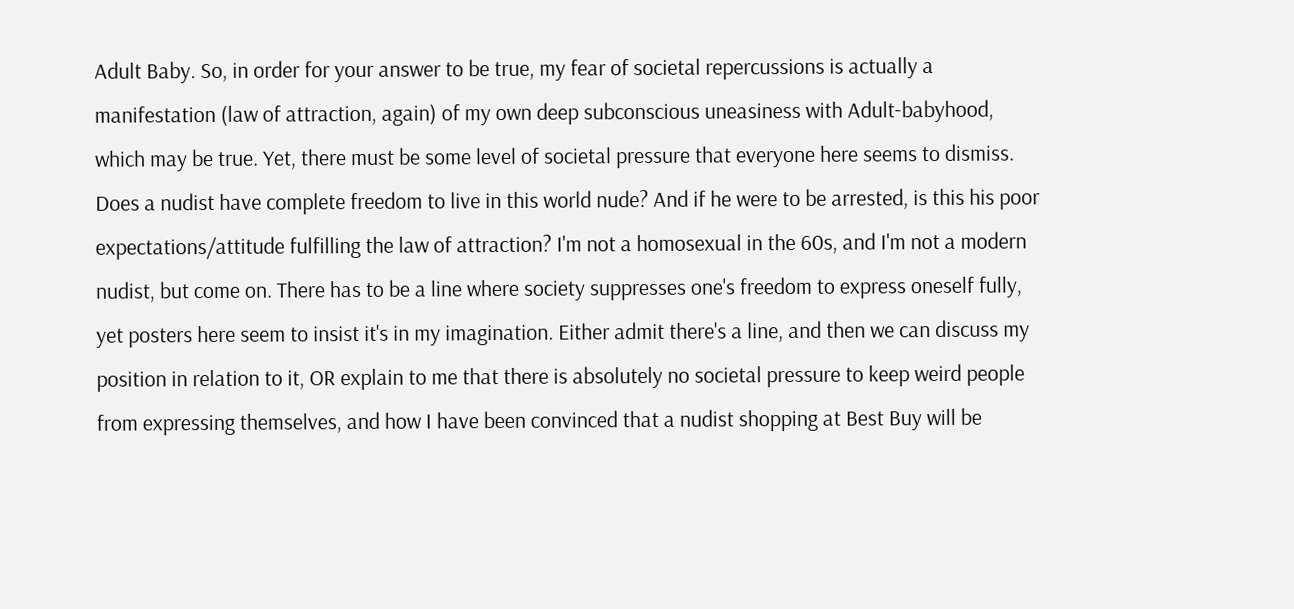Adult Baby. So, in order for your answer to be true, my fear of societal repercussions is actually a manifestation (law of attraction, again) of my own deep subconscious uneasiness with Adult-babyhood, which may be true. Yet, there must be some level of societal pressure that everyone here seems to dismiss. Does a nudist have complete freedom to live in this world nude? And if he were to be arrested, is this his poor expectations/attitude fulfilling the law of attraction? I'm not a homosexual in the 60s, and I'm not a modern nudist, but come on. There has to be a line where society suppresses one's freedom to express oneself fully, yet posters here seem to insist it's in my imagination. Either admit there's a line, and then we can discuss my position in relation to it, OR explain to me that there is absolutely no societal pressure to keep weird people from expressing themselves, and how I have been convinced that a nudist shopping at Best Buy will be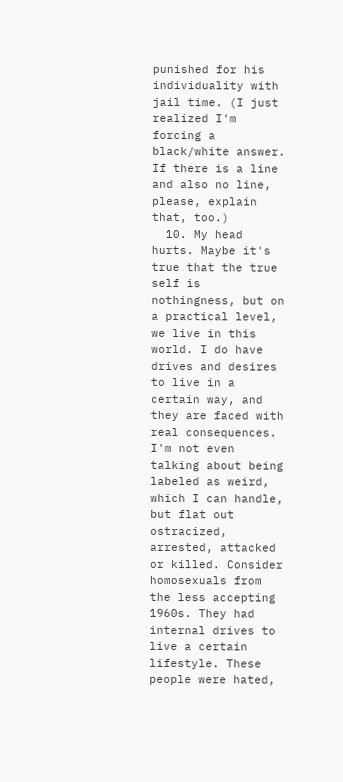punished for his individuality with jail time. (I just realized I'm forcing a black/white answer. If there is a line and also no line, please, explain that, too.)
  10. My head hurts. Maybe it's true that the true self is nothingness, but on a practical level, we live in this world. I do have drives and desires to live in a certain way, and they are faced with real consequences. I'm not even talking about being labeled as weird, which I can handle, but flat out ostracized, arrested, attacked or killed. Consider homosexuals from the less accepting 1960s. They had internal drives to live a certain lifestyle. These people were hated,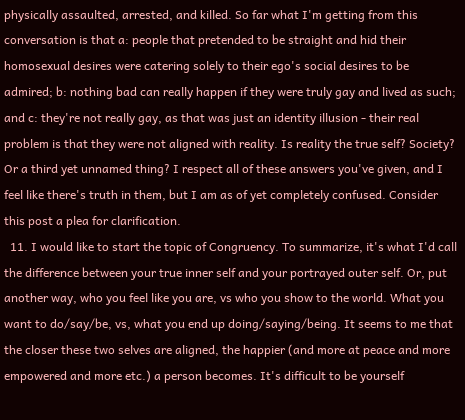physically assaulted, arrested, and killed. So far what I'm getting from this conversation is that a: people that pretended to be straight and hid their homosexual desires were catering solely to their ego's social desires to be admired; b: nothing bad can really happen if they were truly gay and lived as such; and c: they're not really gay, as that was just an identity illusion - their real problem is that they were not aligned with reality. Is reality the true self? Society? Or a third yet unnamed thing? I respect all of these answers you've given, and I feel like there's truth in them, but I am as of yet completely confused. Consider this post a plea for clarification.
  11. I would like to start the topic of Congruency. To summarize, it's what I'd call the difference between your true inner self and your portrayed outer self. Or, put another way, who you feel like you are, vs who you show to the world. What you want to do/say/be, vs, what you end up doing/saying/being. It seems to me that the closer these two selves are aligned, the happier (and more at peace and more empowered and more etc.) a person becomes. It's difficult to be yourself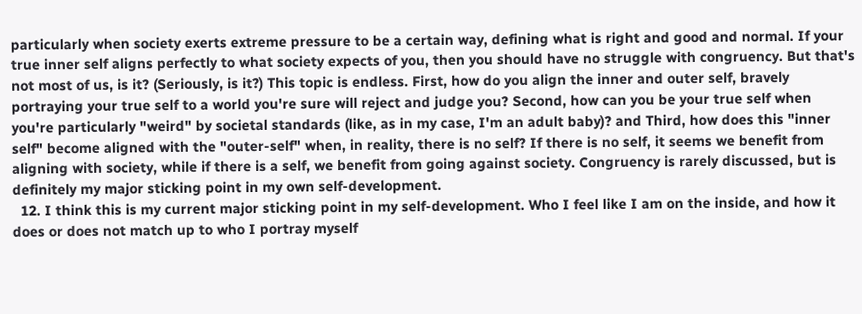particularly when society exerts extreme pressure to be a certain way, defining what is right and good and normal. If your true inner self aligns perfectly to what society expects of you, then you should have no struggle with congruency. But that's not most of us, is it? (Seriously, is it?) This topic is endless. First, how do you align the inner and outer self, bravely portraying your true self to a world you're sure will reject and judge you? Second, how can you be your true self when you're particularly "weird" by societal standards (like, as in my case, I'm an adult baby)? and Third, how does this "inner self" become aligned with the "outer-self" when, in reality, there is no self? If there is no self, it seems we benefit from aligning with society, while if there is a self, we benefit from going against society. Congruency is rarely discussed, but is definitely my major sticking point in my own self-development.
  12. I think this is my current major sticking point in my self-development. Who I feel like I am on the inside, and how it does or does not match up to who I portray myself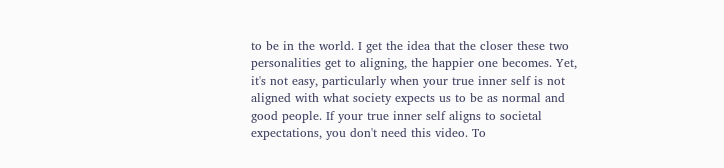to be in the world. I get the idea that the closer these two personalities get to aligning, the happier one becomes. Yet, it's not easy, particularly when your true inner self is not aligned with what society expects us to be as normal and good people. If your true inner self aligns to societal expectations, you don't need this video. To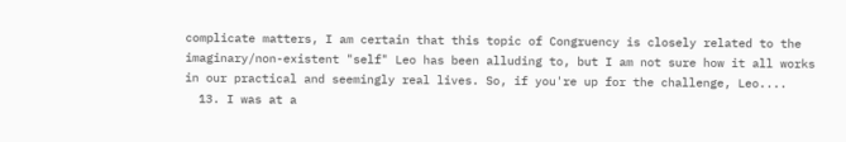complicate matters, I am certain that this topic of Congruency is closely related to the imaginary/non-existent "self" Leo has been alluding to, but I am not sure how it all works in our practical and seemingly real lives. So, if you're up for the challenge, Leo....
  13. I was at a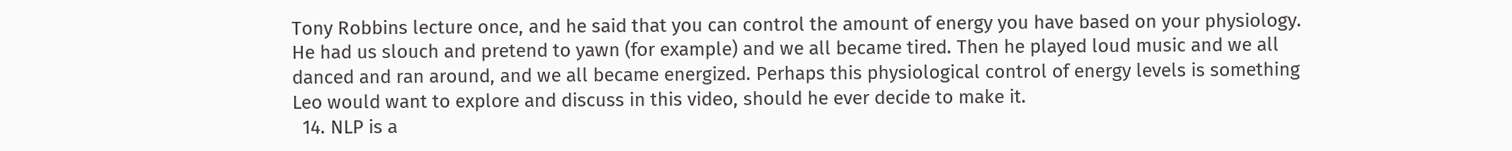Tony Robbins lecture once, and he said that you can control the amount of energy you have based on your physiology. He had us slouch and pretend to yawn (for example) and we all became tired. Then he played loud music and we all danced and ran around, and we all became energized. Perhaps this physiological control of energy levels is something Leo would want to explore and discuss in this video, should he ever decide to make it.
  14. NLP is a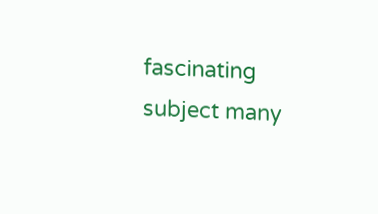fascinating subject many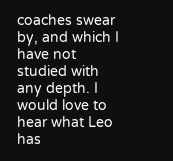coaches swear by, and which I have not studied with any depth. I would love to hear what Leo has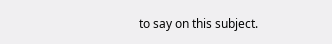to say on this subject.